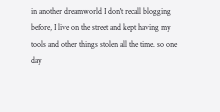in another dreamworld I don't recall blogging before, I live on the street and kept having my tools and other things stolen all the time. so one day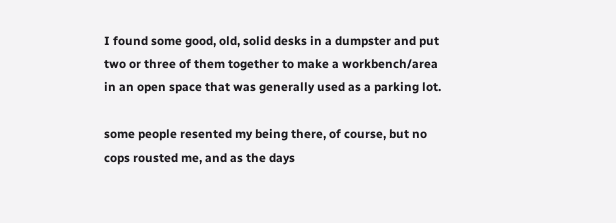I found some good, old, solid desks in a dumpster and put two or three of them together to make a workbench/area in an open space that was generally used as a parking lot.

some people resented my being there, of course, but no cops rousted me, and as the days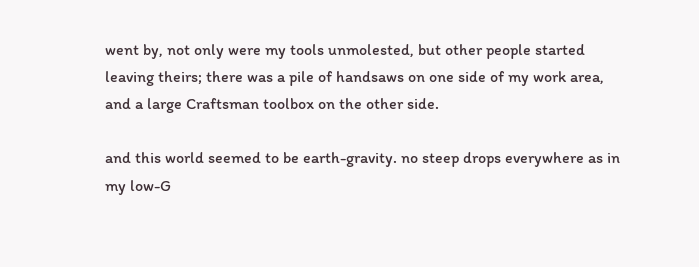went by, not only were my tools unmolested, but other people started leaving theirs; there was a pile of handsaws on one side of my work area, and a large Craftsman toolbox on the other side.

and this world seemed to be earth-gravity. no steep drops everywhere as in my low-G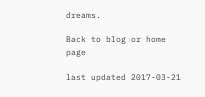dreams.

Back to blog or home page

last updated 2017-03-21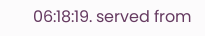06:18:19. served from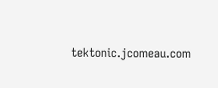tektonic.jcomeau.com